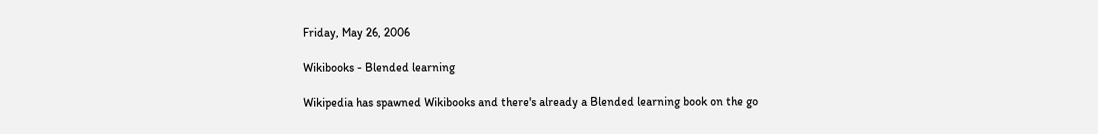Friday, May 26, 2006

Wikibooks - Blended learning

Wikipedia has spawned Wikibooks and there's already a Blended learning book on the go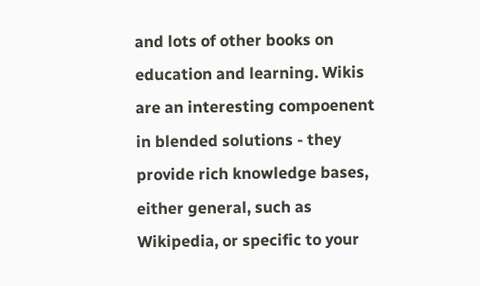and lots of other books on education and learning. Wikis are an interesting compoenent in blended solutions - they provide rich knowledge bases, either general, such as Wikipedia, or specific to your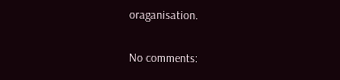oraganisation.

No comments: